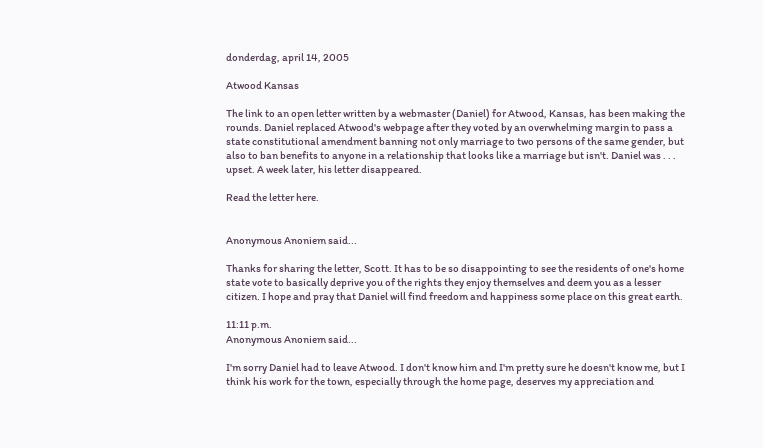donderdag, april 14, 2005

Atwood Kansas

The link to an open letter written by a webmaster (Daniel) for Atwood, Kansas, has been making the rounds. Daniel replaced Atwood's webpage after they voted by an overwhelming margin to pass a state constitutional amendment banning not only marriage to two persons of the same gender, but also to ban benefits to anyone in a relationship that looks like a marriage but isn't. Daniel was . . . upset. A week later, his letter disappeared.

Read the letter here.


Anonymous Anoniem said...

Thanks for sharing the letter, Scott. It has to be so disappointing to see the residents of one's home state vote to basically deprive you of the rights they enjoy themselves and deem you as a lesser citizen. I hope and pray that Daniel will find freedom and happiness some place on this great earth.

11:11 p.m.
Anonymous Anoniem said...

I'm sorry Daniel had to leave Atwood. I don't know him and I'm pretty sure he doesn't know me, but I think his work for the town, especially through the home page, deserves my appreciation and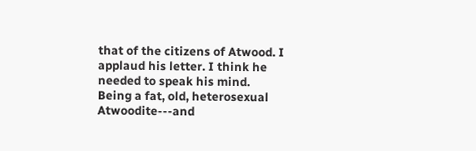that of the citizens of Atwood. I applaud his letter. I think he needed to speak his mind.
Being a fat, old, heterosexual Atwoodite---and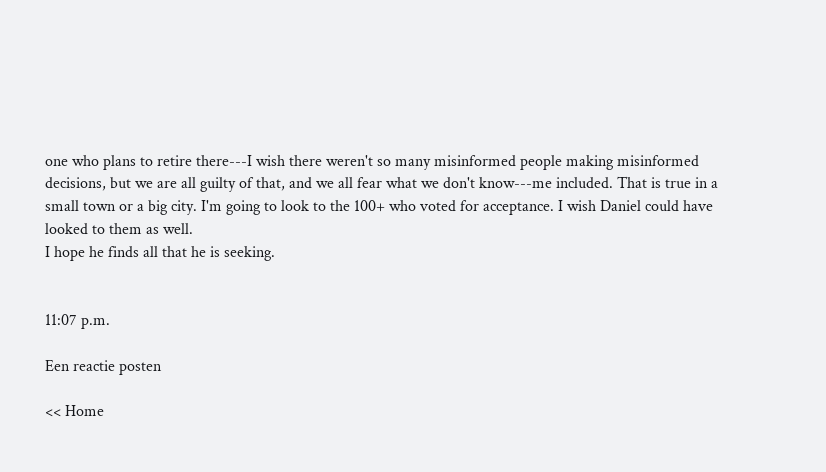one who plans to retire there---I wish there weren't so many misinformed people making misinformed decisions, but we are all guilty of that, and we all fear what we don't know---me included. That is true in a small town or a big city. I'm going to look to the 100+ who voted for acceptance. I wish Daniel could have looked to them as well.
I hope he finds all that he is seeking.


11:07 p.m.

Een reactie posten

<< Home